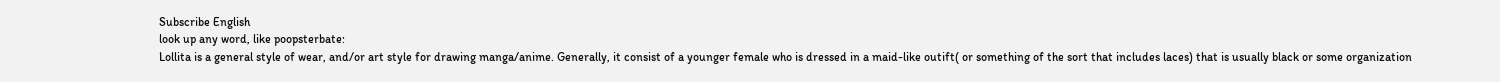Subscribe English
look up any word, like poopsterbate:
Lollita is a general style of wear, and/or art style for drawing manga/anime. Generally, it consist of a younger female who is dressed in a maid-like outift( or something of the sort that includes laces) that is usually black or some organization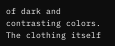of dark and contrasting colors. The clothing itself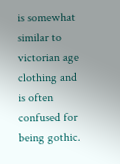is somewhat similar to victorian age clothing and is often confused for being gothic.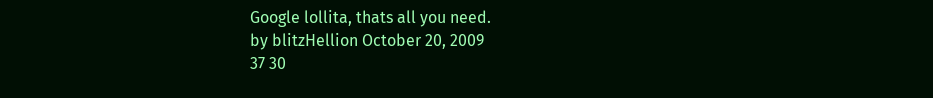Google lollita, thats all you need.
by blitzHellion October 20, 2009
37 30